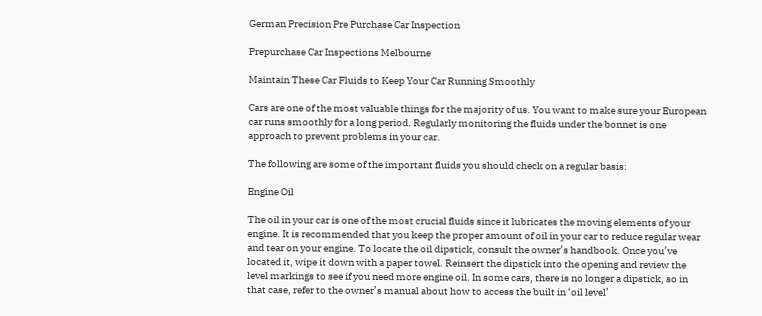German Precision Pre Purchase Car Inspection

Prepurchase Car Inspections Melbourne

Maintain These Car Fluids to Keep Your Car Running Smoothly

Cars are one of the most valuable things for the majority of us. You want to make sure your European car runs smoothly for a long period. Regularly monitoring the fluids under the bonnet is one approach to prevent problems in your car.

The following are some of the important fluids you should check on a regular basis:

Engine Oil

The oil in your car is one of the most crucial fluids since it lubricates the moving elements of your engine. It is recommended that you keep the proper amount of oil in your car to reduce regular wear and tear on your engine. To locate the oil dipstick, consult the owner’s handbook. Once you’ve located it, wipe it down with a paper towel. Reinsert the dipstick into the opening and review the level markings to see if you need more engine oil. In some cars, there is no longer a dipstick, so in that case, refer to the owner’s manual about how to access the built in ‘oil level’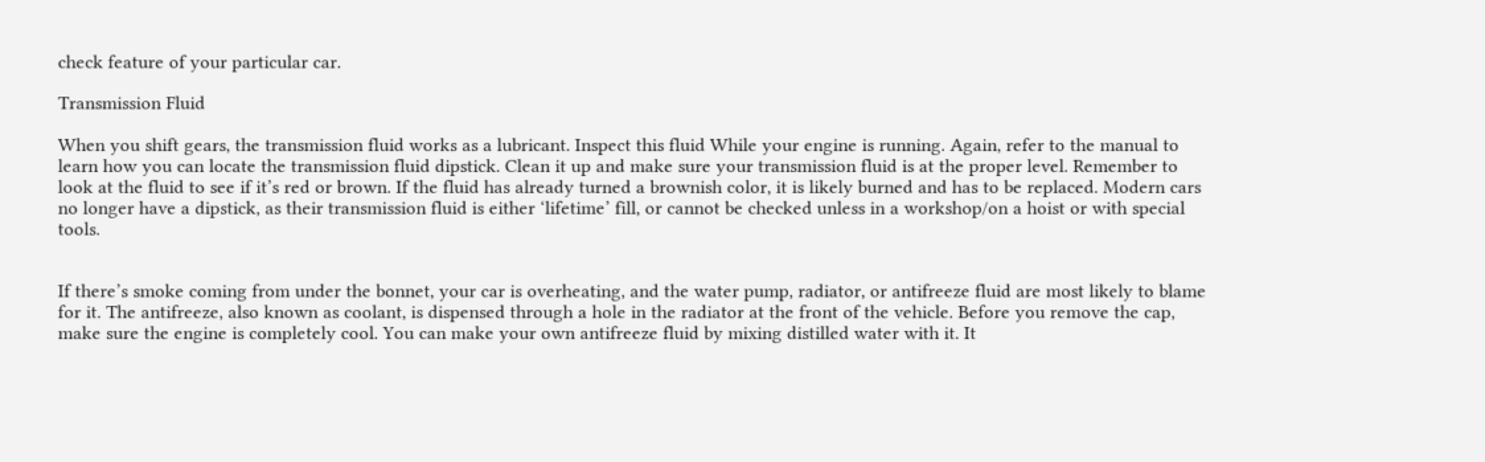check feature of your particular car.

Transmission Fluid

When you shift gears, the transmission fluid works as a lubricant. Inspect this fluid While your engine is running. Again, refer to the manual to learn how you can locate the transmission fluid dipstick. Clean it up and make sure your transmission fluid is at the proper level. Remember to look at the fluid to see if it’s red or brown. If the fluid has already turned a brownish color, it is likely burned and has to be replaced. Modern cars no longer have a dipstick, as their transmission fluid is either ‘lifetime’ fill, or cannot be checked unless in a workshop/on a hoist or with special tools.


If there’s smoke coming from under the bonnet, your car is overheating, and the water pump, radiator, or antifreeze fluid are most likely to blame for it. The antifreeze, also known as coolant, is dispensed through a hole in the radiator at the front of the vehicle. Before you remove the cap, make sure the engine is completely cool. You can make your own antifreeze fluid by mixing distilled water with it. It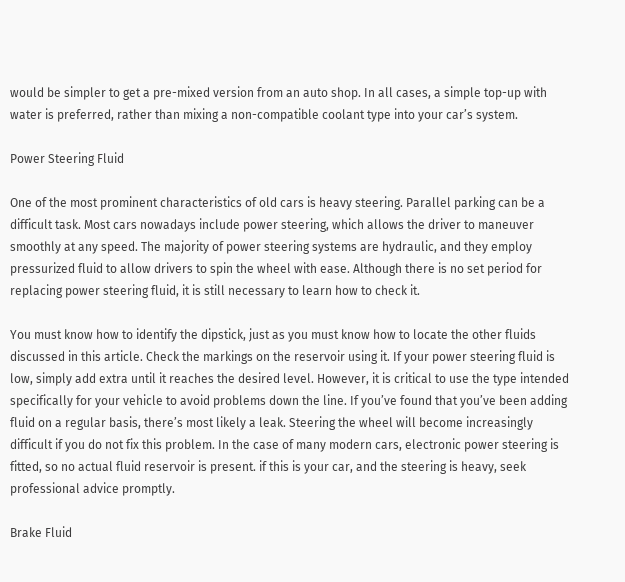would be simpler to get a pre-mixed version from an auto shop. In all cases, a simple top-up with water is preferred, rather than mixing a non-compatible coolant type into your car’s system.

Power Steering Fluid

One of the most prominent characteristics of old cars is heavy steering. Parallel parking can be a difficult task. Most cars nowadays include power steering, which allows the driver to maneuver smoothly at any speed. The majority of power steering systems are hydraulic, and they employ pressurized fluid to allow drivers to spin the wheel with ease. Although there is no set period for replacing power steering fluid, it is still necessary to learn how to check it.

You must know how to identify the dipstick, just as you must know how to locate the other fluids discussed in this article. Check the markings on the reservoir using it. If your power steering fluid is low, simply add extra until it reaches the desired level. However, it is critical to use the type intended specifically for your vehicle to avoid problems down the line. If you’ve found that you’ve been adding fluid on a regular basis, there’s most likely a leak. Steering the wheel will become increasingly difficult if you do not fix this problem. In the case of many modern cars, electronic power steering is fitted, so no actual fluid reservoir is present. if this is your car, and the steering is heavy, seek professional advice promptly.

Brake Fluid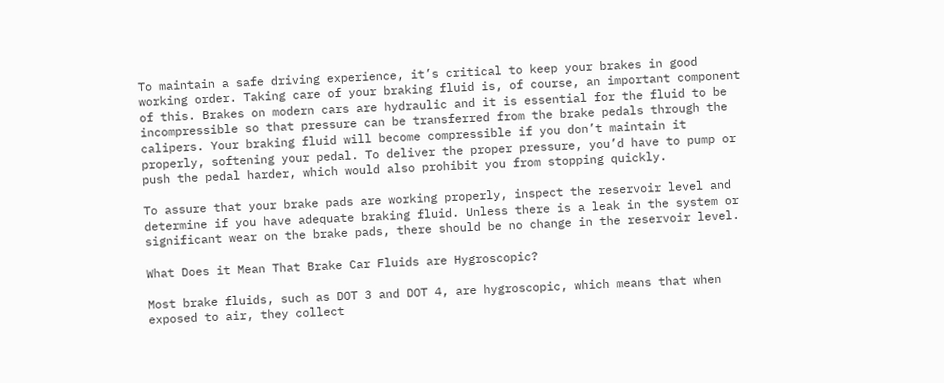To maintain a safe driving experience, it’s critical to keep your brakes in good working order. Taking care of your braking fluid is, of course, an important component of this. Brakes on modern cars are hydraulic and it is essential for the fluid to be incompressible so that pressure can be transferred from the brake pedals through the calipers. Your braking fluid will become compressible if you don’t maintain it properly, softening your pedal. To deliver the proper pressure, you’d have to pump or push the pedal harder, which would also prohibit you from stopping quickly.

To assure that your brake pads are working properly, inspect the reservoir level and determine if you have adequate braking fluid. Unless there is a leak in the system or significant wear on the brake pads, there should be no change in the reservoir level.

What Does it Mean That Brake Car Fluids are Hygroscopic?

Most brake fluids, such as DOT 3 and DOT 4, are hygroscopic, which means that when exposed to air, they collect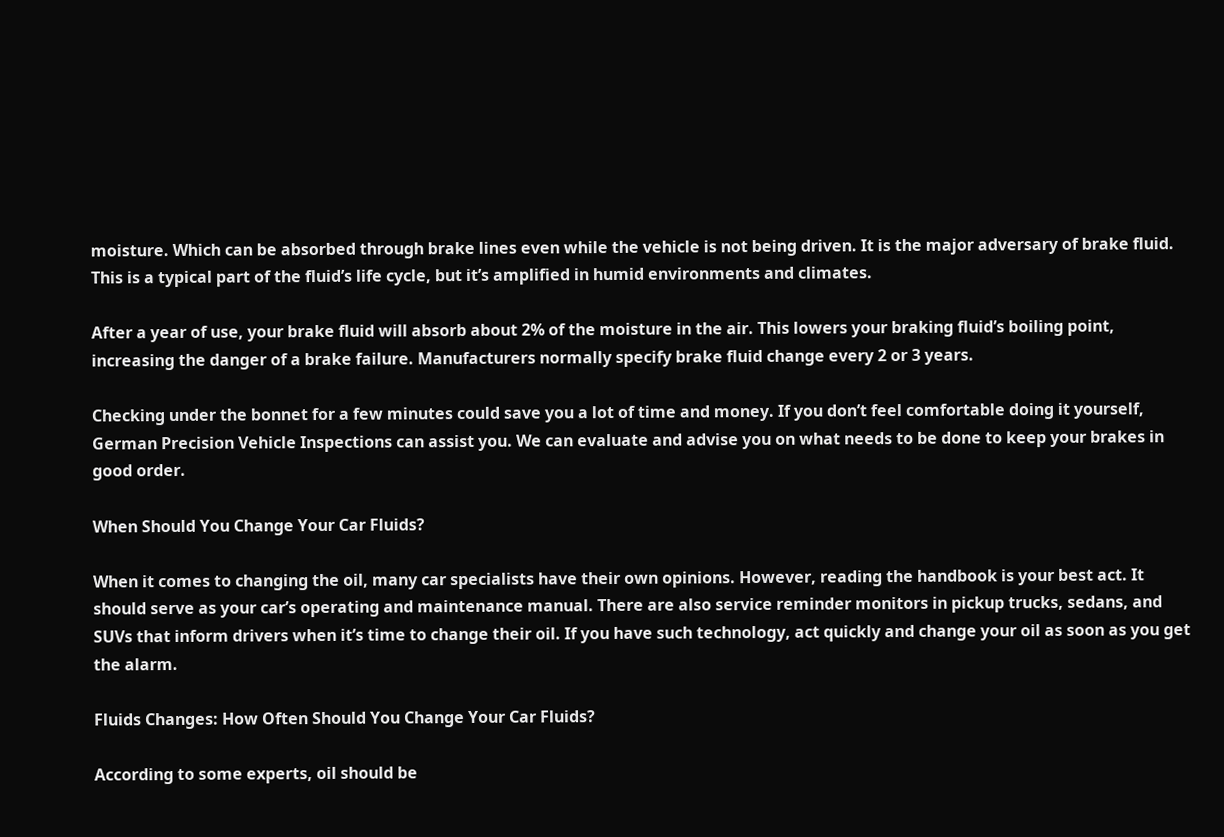moisture. Which can be absorbed through brake lines even while the vehicle is not being driven. It is the major adversary of brake fluid. This is a typical part of the fluid’s life cycle, but it’s amplified in humid environments and climates.

After a year of use, your brake fluid will absorb about 2% of the moisture in the air. This lowers your braking fluid’s boiling point, increasing the danger of a brake failure. Manufacturers normally specify brake fluid change every 2 or 3 years.

Checking under the bonnet for a few minutes could save you a lot of time and money. If you don’t feel comfortable doing it yourself, German Precision Vehicle Inspections can assist you. We can evaluate and advise you on what needs to be done to keep your brakes in good order.

When Should You Change Your Car Fluids?

When it comes to changing the oil, many car specialists have their own opinions. However, reading the handbook is your best act. It should serve as your car’s operating and maintenance manual. There are also service reminder monitors in pickup trucks, sedans, and SUVs that inform drivers when it’s time to change their oil. If you have such technology, act quickly and change your oil as soon as you get the alarm.

Fluids Changes: How Often Should You Change Your Car Fluids?

According to some experts, oil should be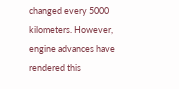changed every 5000 kilometers. However, engine advances have rendered this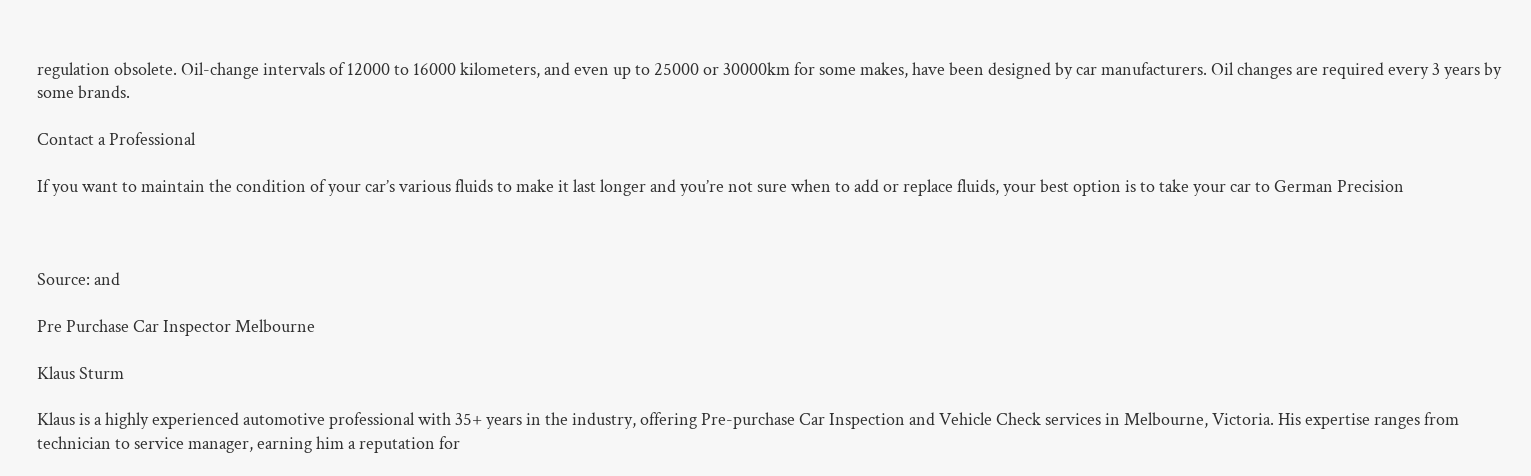regulation obsolete. Oil-change intervals of 12000 to 16000 kilometers, and even up to 25000 or 30000km for some makes, have been designed by car manufacturers. Oil changes are required every 3 years by some brands.

Contact a Professional

If you want to maintain the condition of your car’s various fluids to make it last longer and you’re not sure when to add or replace fluids, your best option is to take your car to German Precision



Source: and

Pre Purchase Car Inspector Melbourne

Klaus Sturm

Klaus is a highly experienced automotive professional with 35+ years in the industry, offering Pre-purchase Car Inspection and Vehicle Check services in Melbourne, Victoria. His expertise ranges from technician to service manager, earning him a reputation for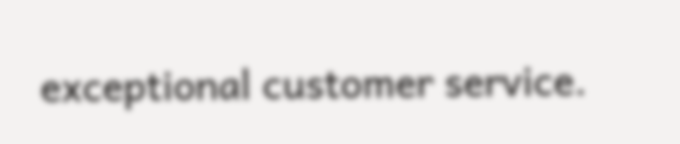exceptional customer service.